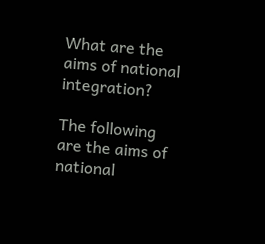What are the aims of national integration?

The following are the aims of national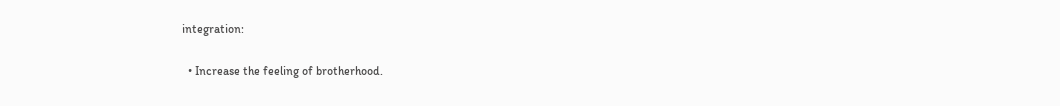integration:

  • Increase the feeling of brotherhood.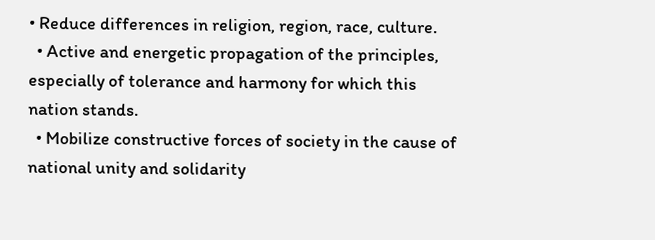• Reduce differences in religion, region, race, culture.
  • Active and energetic propagation of the principles, especially of tolerance and harmony for which this nation stands.
  • Mobilize constructive forces of society in the cause of national unity and solidarity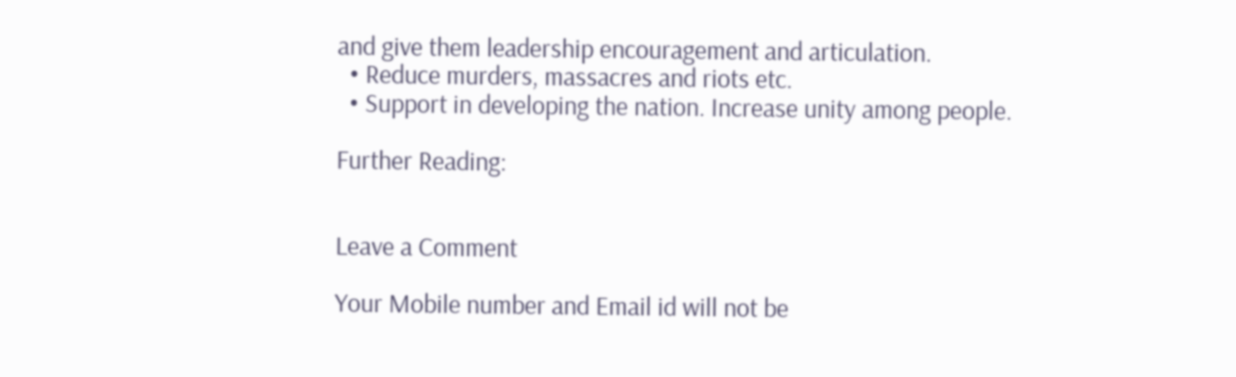and give them leadership encouragement and articulation.
  • Reduce murders, massacres and riots etc.
  • Support in developing the nation. Increase unity among people.

Further Reading:


Leave a Comment

Your Mobile number and Email id will not be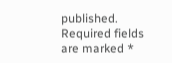published. Required fields are marked *